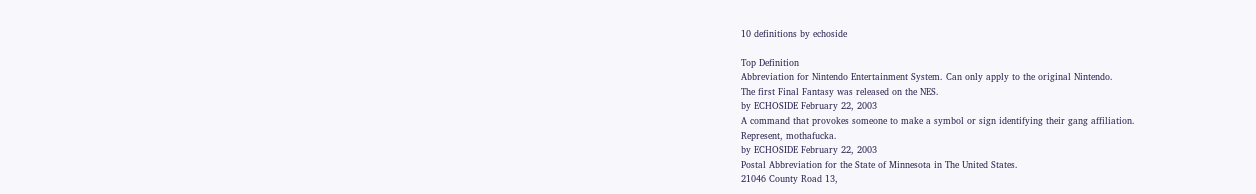10 definitions by echoside

Top Definition
Abbreviation for Nintendo Entertainment System. Can only apply to the original Nintendo.
The first Final Fantasy was released on the NES.
by ECHOSIDE February 22, 2003
A command that provokes someone to make a symbol or sign identifying their gang affiliation.
Represent, mothafucka.
by ECHOSIDE February 22, 2003
Postal Abbreviation for the State of Minnesota in The United States.
21046 County Road 13,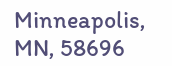Minneapolis, MN, 58696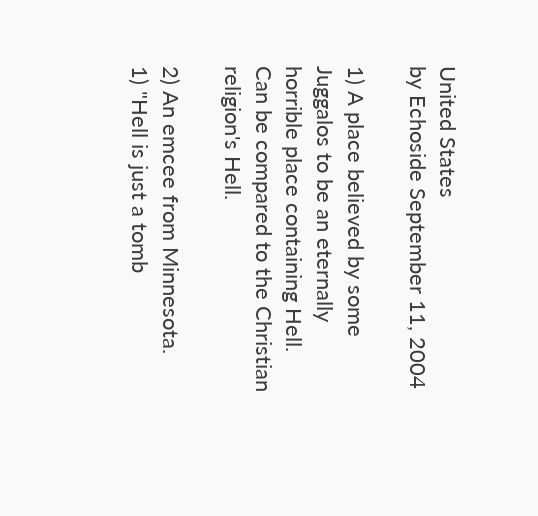United States
by Echoside September 11, 2004

1) A place believed by some Juggalos to be an eternally horrible place containing Hell. Can be compared to the Christian religion's Hell.

2) An emcee from Minnesota.
1) "Hell is just a tomb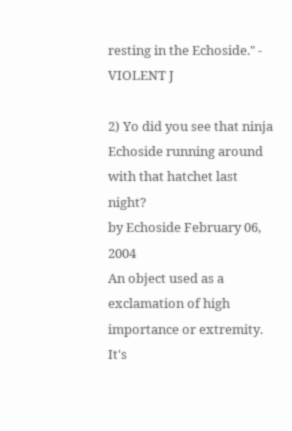resting in the Echoside." - VIOLENT J

2) Yo did you see that ninja Echoside running around with that hatchet last night?
by Echoside February 06, 2004
An object used as a exclamation of high importance or extremity.
It's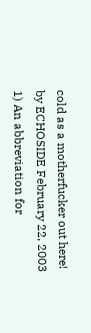cold as a motherfucker out here!
by ECHOSIDE February 22, 2003
1) An abbreviation for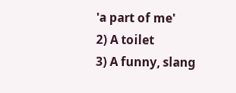'a part of me'
2) A toilet
3) A funny, slang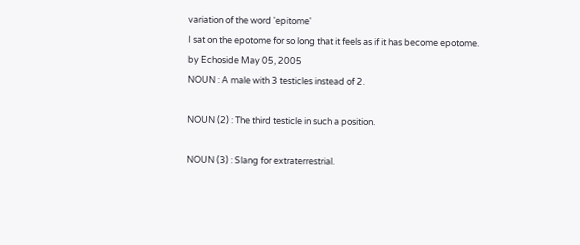variation of the word 'epitome'
I sat on the epotome for so long that it feels as if it has become epotome.
by Echoside May 05, 2005
NOUN : A male with 3 testicles instead of 2.

NOUN (2) : The third testicle in such a position.

NOUN (3) : Slang for extraterrestrial.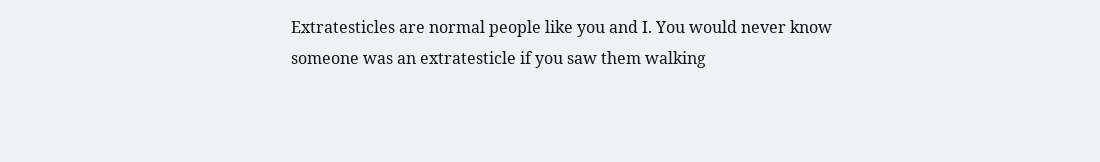Extratesticles are normal people like you and I. You would never know someone was an extratesticle if you saw them walking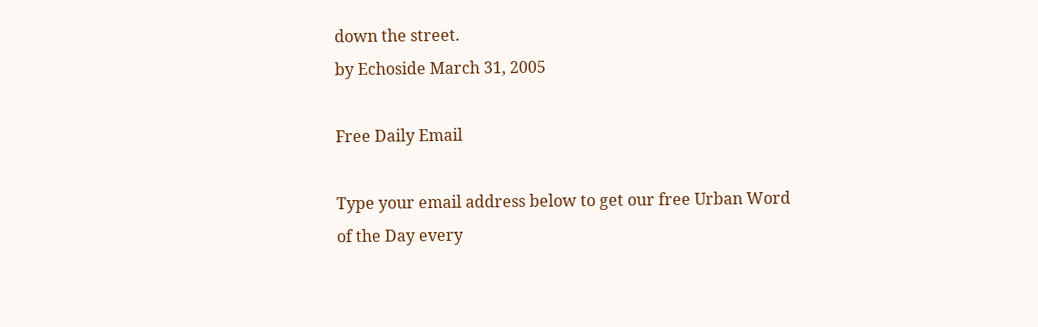down the street.
by Echoside March 31, 2005

Free Daily Email

Type your email address below to get our free Urban Word of the Day every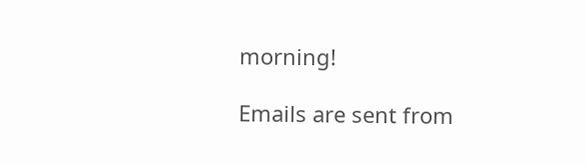morning!

Emails are sent from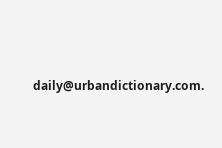daily@urbandictionary.com.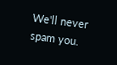We'll never spam you.